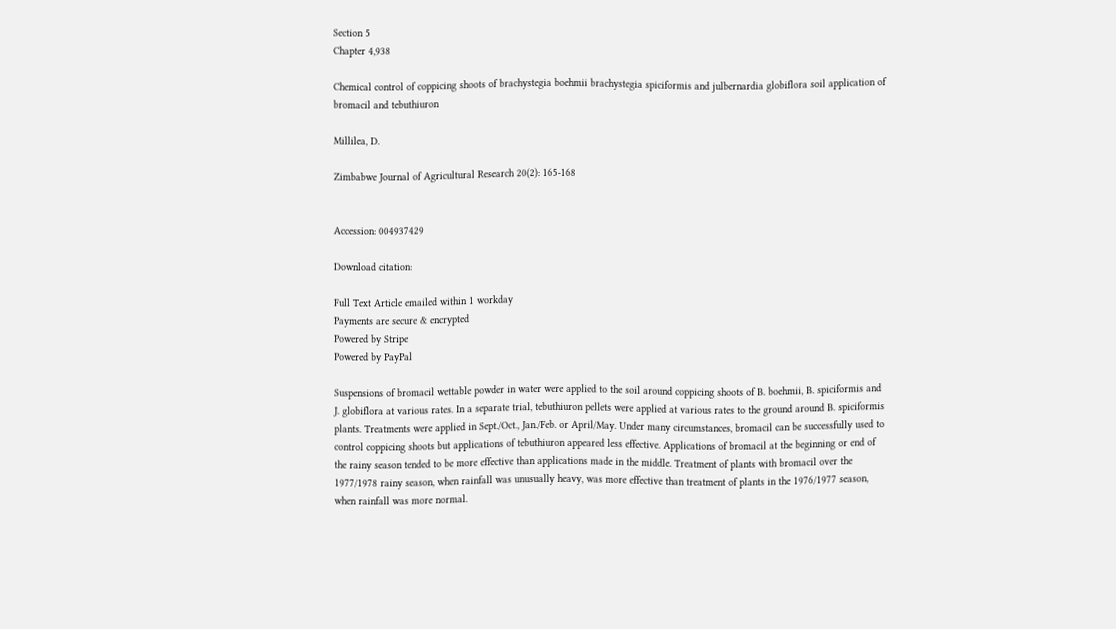Section 5
Chapter 4,938

Chemical control of coppicing shoots of brachystegia boehmii brachystegia spiciformis and julbernardia globiflora soil application of bromacil and tebuthiuron

Millilea, D.

Zimbabwe Journal of Agricultural Research 20(2): 165-168


Accession: 004937429

Download citation:

Full Text Article emailed within 1 workday
Payments are secure & encrypted
Powered by Stripe
Powered by PayPal

Suspensions of bromacil wettable powder in water were applied to the soil around coppicing shoots of B. boehmii, B. spiciformis and J. globiflora at various rates. In a separate trial, tebuthiuron pellets were applied at various rates to the ground around B. spiciformis plants. Treatments were applied in Sept./Oct., Jan./Feb. or April/May. Under many circumstances, bromacil can be successfully used to control coppicing shoots but applications of tebuthiuron appeared less effective. Applications of bromacil at the beginning or end of the rainy season tended to be more effective than applications made in the middle. Treatment of plants with bromacil over the 1977/1978 rainy season, when rainfall was unusually heavy, was more effective than treatment of plants in the 1976/1977 season, when rainfall was more normal.